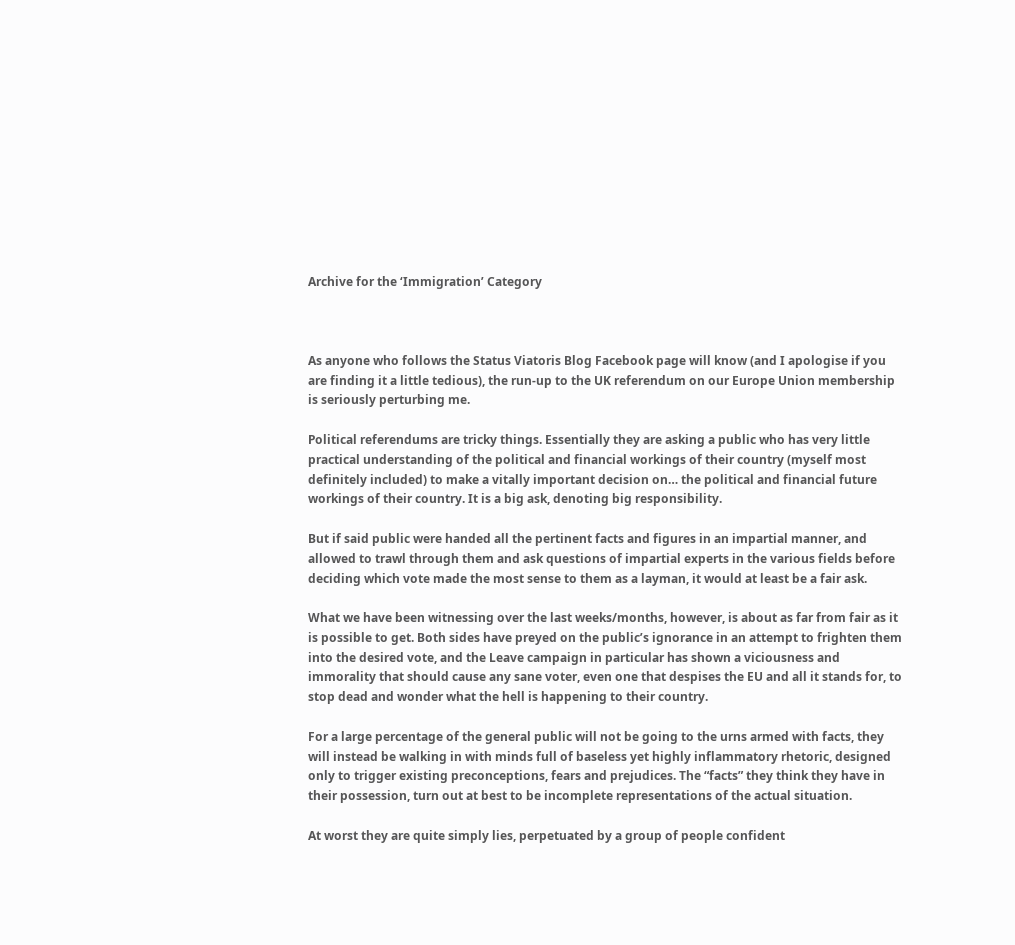Archive for the ‘Immigration’ Category



As anyone who follows the Status Viatoris Blog Facebook page will know (and I apologise if you are finding it a little tedious), the run-up to the UK referendum on our Europe Union membership is seriously perturbing me.

Political referendums are tricky things. Essentially they are asking a public who has very little practical understanding of the political and financial workings of their country (myself most definitely included) to make a vitally important decision on… the political and financial future workings of their country. It is a big ask, denoting big responsibility.

But if said public were handed all the pertinent facts and figures in an impartial manner, and allowed to trawl through them and ask questions of impartial experts in the various fields before deciding which vote made the most sense to them as a layman, it would at least be a fair ask.

What we have been witnessing over the last weeks/months, however, is about as far from fair as it is possible to get. Both sides have preyed on the public’s ignorance in an attempt to frighten them into the desired vote, and the Leave campaign in particular has shown a viciousness and immorality that should cause any sane voter, even one that despises the EU and all it stands for, to stop dead and wonder what the hell is happening to their country.

For a large percentage of the general public will not be going to the urns armed with facts, they will instead be walking in with minds full of baseless yet highly inflammatory rhetoric, designed only to trigger existing preconceptions, fears and prejudices. The “facts” they think they have in their possession, turn out at best to be incomplete representations of the actual situation.

At worst they are quite simply lies, perpetuated by a group of people confident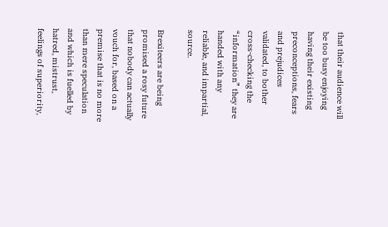that their audience will be too busy enjoying having their existing preconceptions, fears and prejudices validated, to bother cross-checking the “information” they are handed with any reliable, and impartial, source.

Brexiteers are being promised a rosy future that nobody can actually vouch for, based on a premise that is no more than mere speculation and which is fuelled by hatred, mistrust, feelings of superiority,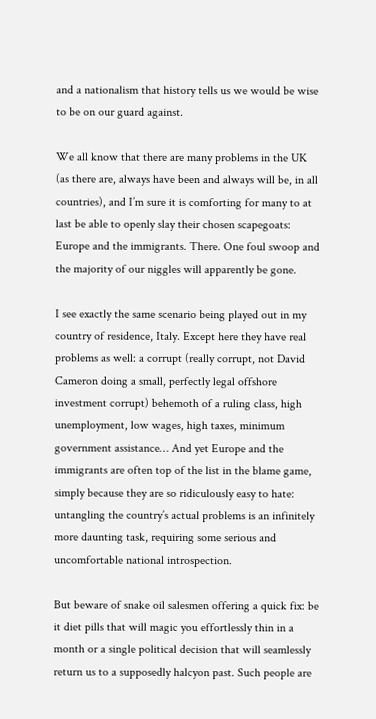and a nationalism that history tells us we would be wise to be on our guard against.

We all know that there are many problems in the UK (as there are, always have been and always will be, in all countries), and I’m sure it is comforting for many to at last be able to openly slay their chosen scapegoats: Europe and the immigrants. There. One foul swoop and the majority of our niggles will apparently be gone.

I see exactly the same scenario being played out in my country of residence, Italy. Except here they have real problems as well: a corrupt (really corrupt, not David Cameron doing a small, perfectly legal offshore investment corrupt) behemoth of a ruling class, high unemployment, low wages, high taxes, minimum government assistance… And yet Europe and the immigrants are often top of the list in the blame game, simply because they are so ridiculously easy to hate: untangling the country’s actual problems is an infinitely more daunting task, requiring some serious and uncomfortable national introspection.

But beware of snake oil salesmen offering a quick fix: be it diet pills that will magic you effortlessly thin in a month or a single political decision that will seamlessly return us to a supposedly halcyon past. Such people are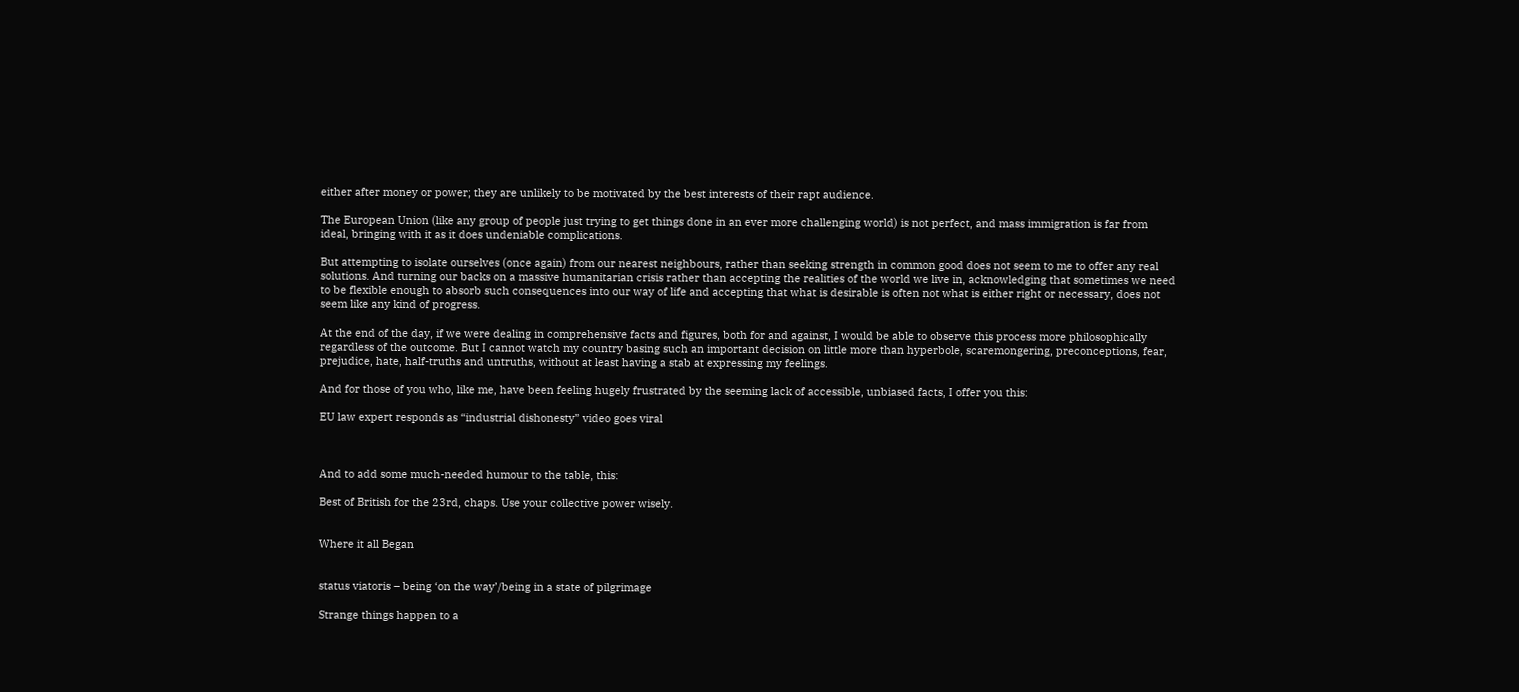either after money or power; they are unlikely to be motivated by the best interests of their rapt audience.

The European Union (like any group of people just trying to get things done in an ever more challenging world) is not perfect, and mass immigration is far from ideal, bringing with it as it does undeniable complications.

But attempting to isolate ourselves (once again) from our nearest neighbours, rather than seeking strength in common good does not seem to me to offer any real solutions. And turning our backs on a massive humanitarian crisis rather than accepting the realities of the world we live in, acknowledging that sometimes we need to be flexible enough to absorb such consequences into our way of life and accepting that what is desirable is often not what is either right or necessary, does not seem like any kind of progress.

At the end of the day, if we were dealing in comprehensive facts and figures, both for and against, I would be able to observe this process more philosophically regardless of the outcome. But I cannot watch my country basing such an important decision on little more than hyperbole, scaremongering, preconceptions, fear, prejudice, hate, half-truths and untruths, without at least having a stab at expressing my feelings.

And for those of you who, like me, have been feeling hugely frustrated by the seeming lack of accessible, unbiased facts, I offer you this:

EU law expert responds as “industrial dishonesty” video goes viral



And to add some much-needed humour to the table, this:

Best of British for the 23rd, chaps. Use your collective power wisely.


Where it all Began


status viatoris – being ‘on the way’/being in a state of pilgrimage

Strange things happen to a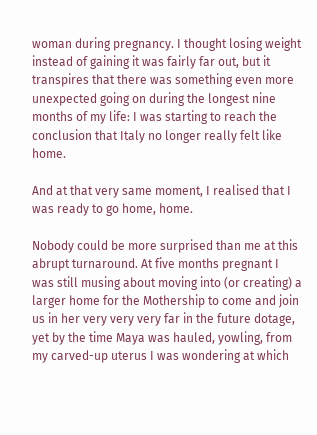woman during pregnancy. I thought losing weight instead of gaining it was fairly far out, but it transpires that there was something even more unexpected going on during the longest nine months of my life: I was starting to reach the conclusion that Italy no longer really felt like home.

And at that very same moment, I realised that I was ready to go home, home.

Nobody could be more surprised than me at this abrupt turnaround. At five months pregnant I was still musing about moving into (or creating) a larger home for the Mothership to come and join us in her very very very far in the future dotage, yet by the time Maya was hauled, yowling, from my carved-up uterus I was wondering at which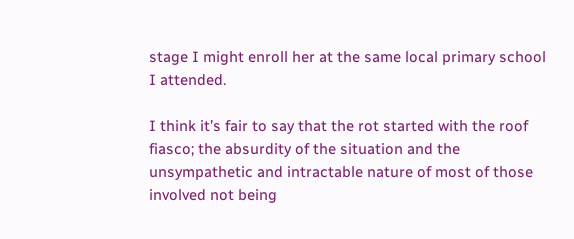stage I might enroll her at the same local primary school I attended.

I think it’s fair to say that the rot started with the roof fiasco; the absurdity of the situation and the unsympathetic and intractable nature of most of those involved not being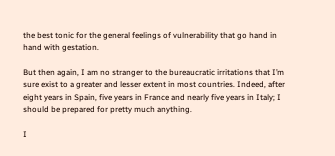the best tonic for the general feelings of vulnerability that go hand in hand with gestation.

But then again, I am no stranger to the bureaucratic irritations that I’m sure exist to a greater and lesser extent in most countries. Indeed, after eight years in Spain, five years in France and nearly five years in Italy; I should be prepared for pretty much anything.

I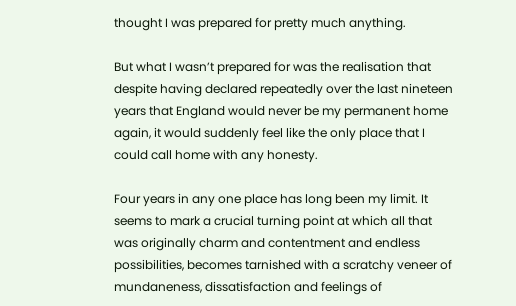thought I was prepared for pretty much anything.

But what I wasn’t prepared for was the realisation that despite having declared repeatedly over the last nineteen years that England would never be my permanent home again, it would suddenly feel like the only place that I could call home with any honesty.

Four years in any one place has long been my limit. It seems to mark a crucial turning point at which all that was originally charm and contentment and endless possibilities, becomes tarnished with a scratchy veneer of mundaneness, dissatisfaction and feelings of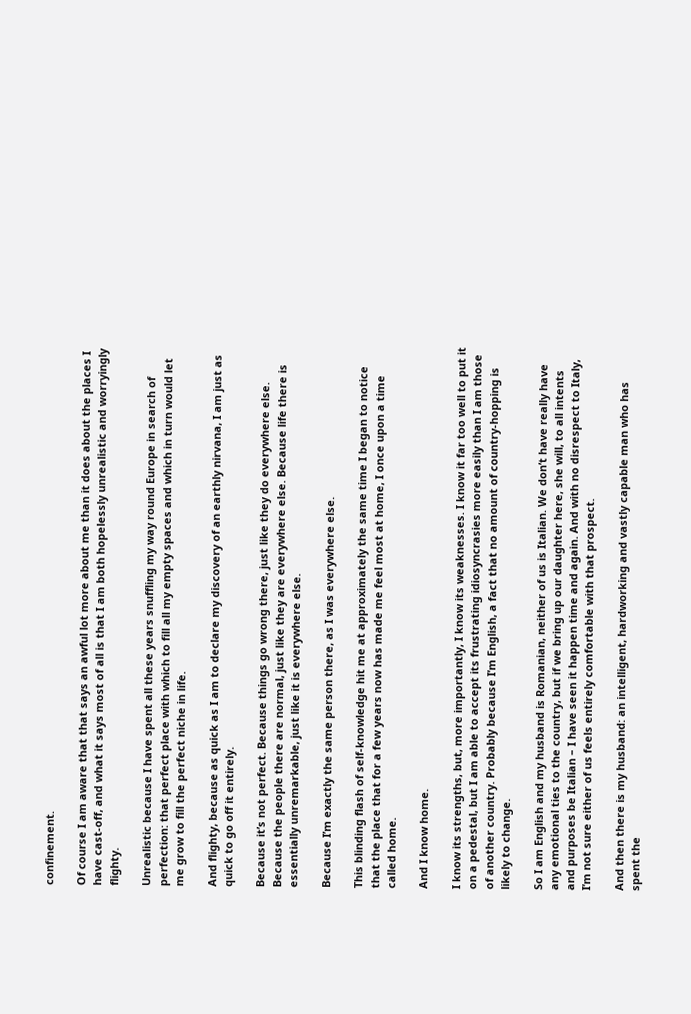confinement.

Of course I am aware that that says an awful lot more about me than it does about the places I have cast-off, and what it says most of all is that I am both hopelessly unrealistic and worryingly flighty.

Unrealistic because I have spent all these years snuffling my way round Europe in search of perfection: that perfect place with which to fill all my empty spaces and which in turn would let me grow to fill the perfect niche in life.

And flighty, because as quick as I am to declare my discovery of an earthly nirvana, I am just as quick to go off it entirely.

Because it’s not perfect. Because things go wrong there, just like they do everywhere else. Because the people there are normal, just like they are everywhere else. Because life there is essentially unremarkable, just like it is everywhere else.

Because I’m exactly the same person there, as I was everywhere else.

This blinding flash of self-knowledge hit me at approximately the same time I began to notice that the place that for a few years now has made me feel most at home, I once upon a time called home.

And I know home.

I know its strengths, but, more importantly, I know its weaknesses. I know it far too well to put it on a pedestal, but I am able to accept its frustrating idiosyncrasies more easily than I am those of another country. Probably because I’m English, a fact that no amount of country-hopping is likely to change.

So I am English and my husband is Romanian, neither of us is Italian. We don’t have really have any emotional ties to the country, but if we bring up our daughter here, she will, to all intents and purposes be Italian – I have seen it happen time and again. And with no disrespect to Italy, I’m not sure either of us feels entirely comfortable with that prospect.

And then there is my husband: an intelligent, hardworking and vastly capable man who has spent the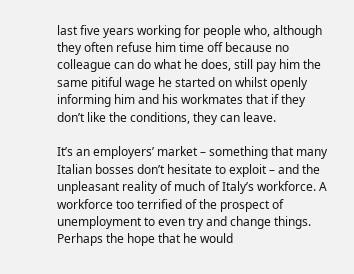last five years working for people who, although they often refuse him time off because no colleague can do what he does, still pay him the same pitiful wage he started on whilst openly informing him and his workmates that if they don’t like the conditions, they can leave.

It’s an employers’ market – something that many Italian bosses don’t hesitate to exploit – and the unpleasant reality of much of Italy’s workforce. A workforce too terrified of the prospect of unemployment to even try and change things. Perhaps the hope that he would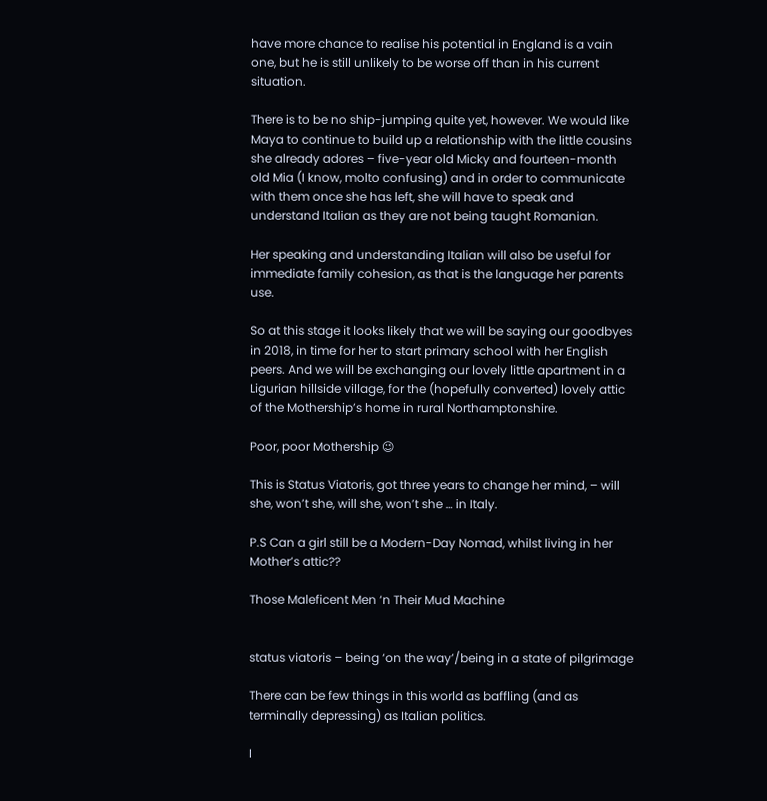have more chance to realise his potential in England is a vain one, but he is still unlikely to be worse off than in his current situation.

There is to be no ship-jumping quite yet, however. We would like Maya to continue to build up a relationship with the little cousins she already adores – five-year old Micky and fourteen-month old Mia (I know, molto confusing) and in order to communicate with them once she has left, she will have to speak and understand Italian as they are not being taught Romanian.

Her speaking and understanding Italian will also be useful for immediate family cohesion, as that is the language her parents use.

So at this stage it looks likely that we will be saying our goodbyes in 2018, in time for her to start primary school with her English peers. And we will be exchanging our lovely little apartment in a Ligurian hillside village, for the (hopefully converted) lovely attic of the Mothership’s home in rural Northamptonshire.

Poor, poor Mothership 😉

This is Status Viatoris, got three years to change her mind, – will she, won’t she, will she, won’t she … in Italy.

P.S Can a girl still be a Modern-Day Nomad, whilst living in her Mother’s attic??

Those Maleficent Men ‘n Their Mud Machine


status viatoris – being ‘on the way’/being in a state of pilgrimage

There can be few things in this world as baffling (and as terminally depressing) as Italian politics.

I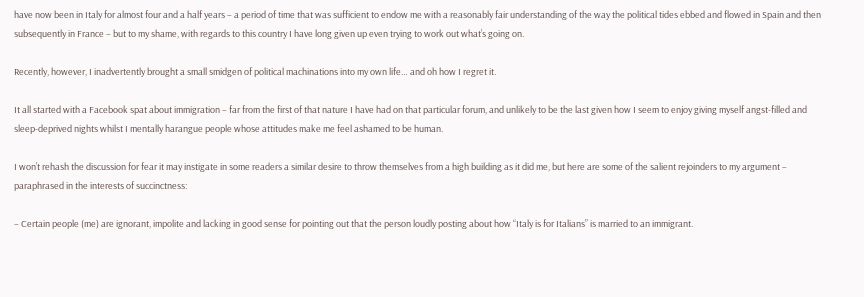have now been in Italy for almost four and a half years – a period of time that was sufficient to endow me with a reasonably fair understanding of the way the political tides ebbed and flowed in Spain and then subsequently in France – but to my shame, with regards to this country I have long given up even trying to work out what’s going on.

Recently, however, I inadvertently brought a small smidgen of political machinations into my own life… and oh how I regret it.

It all started with a Facebook spat about immigration – far from the first of that nature I have had on that particular forum, and unlikely to be the last given how I seem to enjoy giving myself angst-filled and sleep-deprived nights whilst I mentally harangue people whose attitudes make me feel ashamed to be human.

I won’t rehash the discussion for fear it may instigate in some readers a similar desire to throw themselves from a high building as it did me, but here are some of the salient rejoinders to my argument – paraphrased in the interests of succinctness:

– Certain people (me) are ignorant, impolite and lacking in good sense for pointing out that the person loudly posting about how “Italy is for Italians” is married to an immigrant.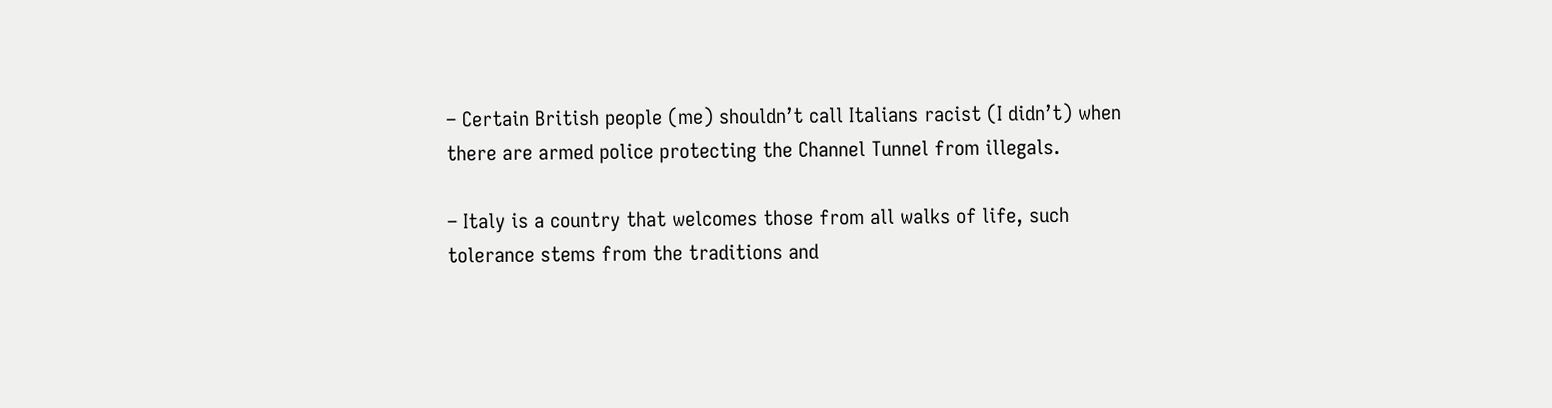– Certain British people (me) shouldn’t call Italians racist (I didn’t) when there are armed police protecting the Channel Tunnel from illegals.

– Italy is a country that welcomes those from all walks of life, such tolerance stems from the traditions and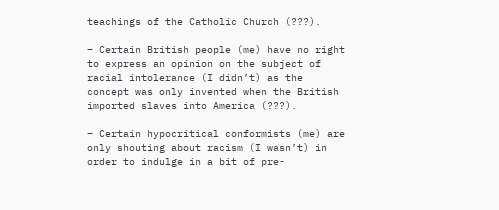teachings of the Catholic Church (???).

– Certain British people (me) have no right to express an opinion on the subject of racial intolerance (I didn’t) as the concept was only invented when the British imported slaves into America (???).

– Certain hypocritical conformists (me) are only shouting about racism (I wasn’t) in order to indulge in a bit of pre-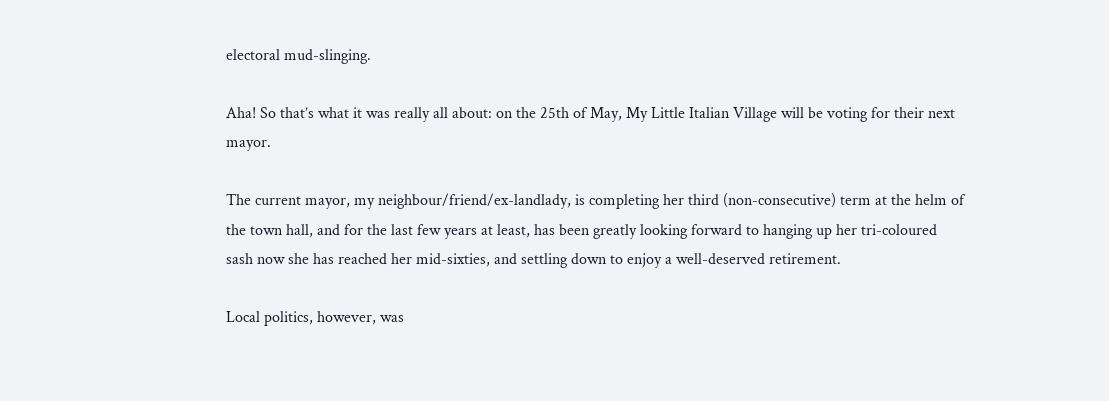electoral mud-slinging.

Aha! So that’s what it was really all about: on the 25th of May, My Little Italian Village will be voting for their next mayor.

The current mayor, my neighbour/friend/ex-landlady, is completing her third (non-consecutive) term at the helm of the town hall, and for the last few years at least, has been greatly looking forward to hanging up her tri-coloured sash now she has reached her mid-sixties, and settling down to enjoy a well-deserved retirement.

Local politics, however, was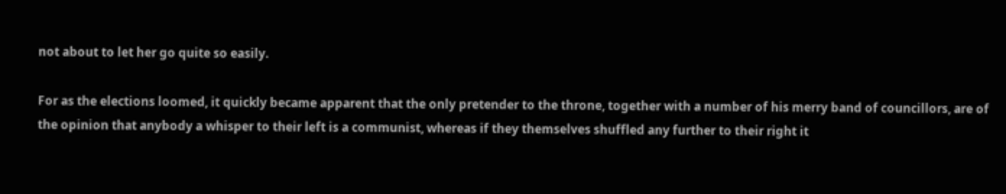not about to let her go quite so easily.

For as the elections loomed, it quickly became apparent that the only pretender to the throne, together with a number of his merry band of councillors, are of  the opinion that anybody a whisper to their left is a communist, whereas if they themselves shuffled any further to their right it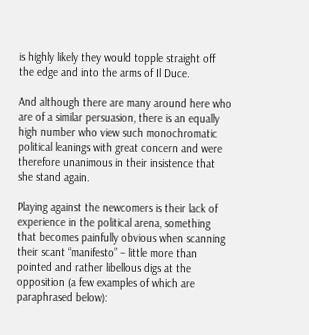is highly likely they would topple straight off the edge and into the arms of Il Duce.

And although there are many around here who are of a similar persuasion, there is an equally high number who view such monochromatic political leanings with great concern and were therefore unanimous in their insistence that she stand again.

Playing against the newcomers is their lack of experience in the political arena, something that becomes painfully obvious when scanning their scant “manifesto” – little more than pointed and rather libellous digs at the opposition (a few examples of which are paraphrased below):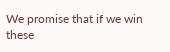We promise that if we win these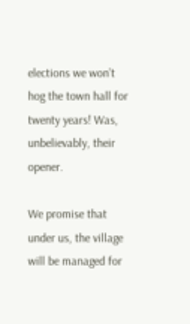elections we won’t hog the town hall for twenty years! Was, unbelievably, their opener.

We promise that under us, the village will be managed for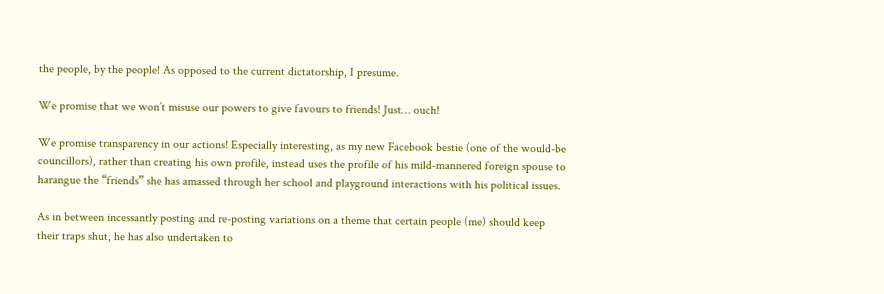the people, by the people! As opposed to the current dictatorship, I presume.

We promise that we won’t misuse our powers to give favours to friends! Just… ouch!

We promise transparency in our actions! Especially interesting, as my new Facebook bestie (one of the would-be councillors), rather than creating his own profile, instead uses the profile of his mild-mannered foreign spouse to harangue the “friends” she has amassed through her school and playground interactions with his political issues.

As in between incessantly posting and re-posting variations on a theme that certain people (me) should keep their traps shut, he has also undertaken to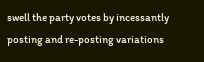swell the party votes by incessantly posting and re-posting variations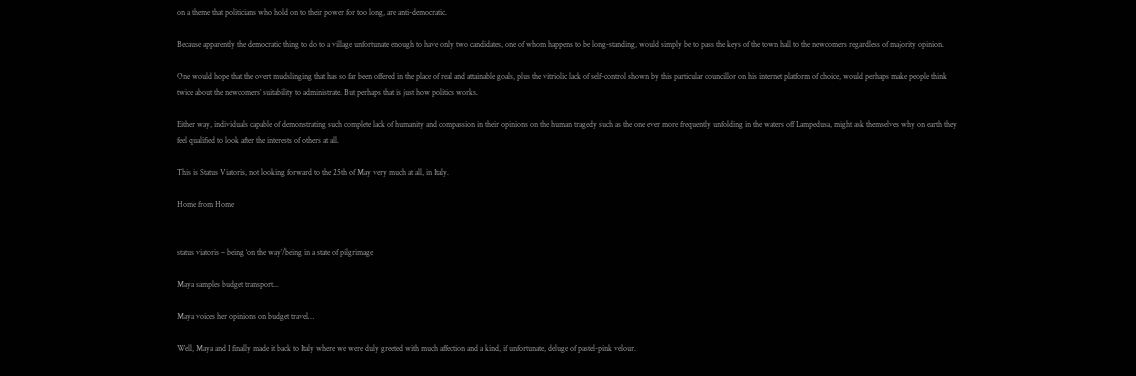on a theme that politicians who hold on to their power for too long, are anti-democratic.

Because apparently the democratic thing to do to a village unfortunate enough to have only two candidates, one of whom happens to be long-standing, would simply be to pass the keys of the town hall to the newcomers regardless of majority opinion.

One would hope that the overt mudslinging that has so far been offered in the place of real and attainable goals, plus the vitriolic lack of self-control shown by this particular councillor on his internet platform of choice, would perhaps make people think twice about the newcomers’ suitability to administrate. But perhaps that is just how politics works.

Either way, individuals capable of demonstrating such complete lack of humanity and compassion in their opinions on the human tragedy such as the one ever more frequently unfolding in the waters off Lampedusa, might ask themselves why on earth they feel qualified to look after the interests of others at all.

This is Status Viatoris, not looking forward to the 25th of May very much at all, in Italy.

Home from Home


status viatoris – being ‘on the way’/being in a state of pilgrimage

Maya samples budget transport...

Maya voices her opinions on budget travel…

Well, Maya and I finally made it back to Italy where we were duly greeted with much affection and a kind, if unfortunate, deluge of pastel-pink velour.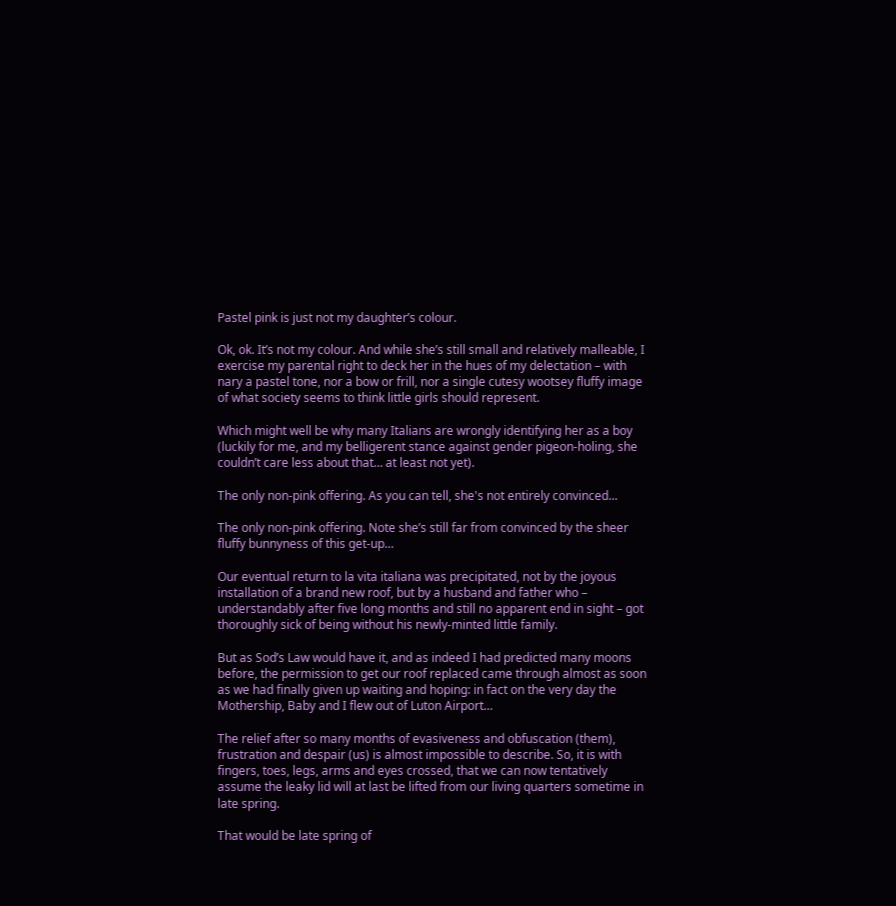Pastel pink is just not my daughter’s colour.

Ok, ok. It’s not my colour. And while she’s still small and relatively malleable, I exercise my parental right to deck her in the hues of my delectation – with nary a pastel tone, nor a bow or frill, nor a single cutesy wootsey fluffy image of what society seems to think little girls should represent.

Which might well be why many Italians are wrongly identifying her as a boy (luckily for me, and my belligerent stance against gender pigeon-holing, she couldn’t care less about that… at least not yet).

The only non-pink offering. As you can tell, she's not entirely convinced...

The only non-pink offering. Note she’s still far from convinced by the sheer fluffy bunnyness of this get-up…

Our eventual return to la vita italiana was precipitated, not by the joyous installation of a brand new roof, but by a husband and father who – understandably after five long months and still no apparent end in sight – got thoroughly sick of being without his newly-minted little family.

But as Sod’s Law would have it, and as indeed I had predicted many moons before, the permission to get our roof replaced came through almost as soon as we had finally given up waiting and hoping: in fact on the very day the Mothership, Baby and I flew out of Luton Airport…

The relief after so many months of evasiveness and obfuscation (them), frustration and despair (us) is almost impossible to describe. So, it is with fingers, toes, legs, arms and eyes crossed, that we can now tentatively assume the leaky lid will at last be lifted from our living quarters sometime in late spring.

That would be late spring of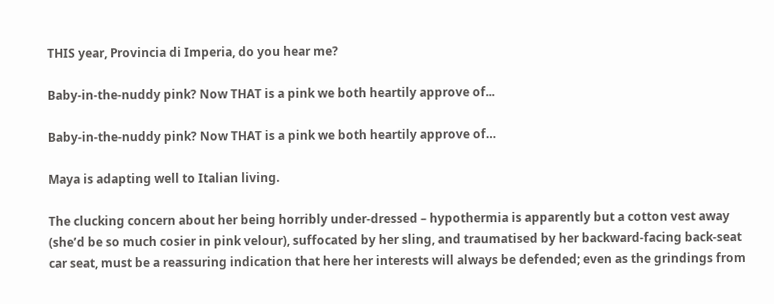THIS year, Provincia di Imperia, do you hear me?

Baby-in-the-nuddy pink? Now THAT is a pink we both heartily approve of...

Baby-in-the-nuddy pink? Now THAT is a pink we both heartily approve of…

Maya is adapting well to Italian living.

The clucking concern about her being horribly under-dressed – hypothermia is apparently but a cotton vest away (she’d be so much cosier in pink velour), suffocated by her sling, and traumatised by her backward-facing back-seat car seat, must be a reassuring indication that here her interests will always be defended; even as the grindings from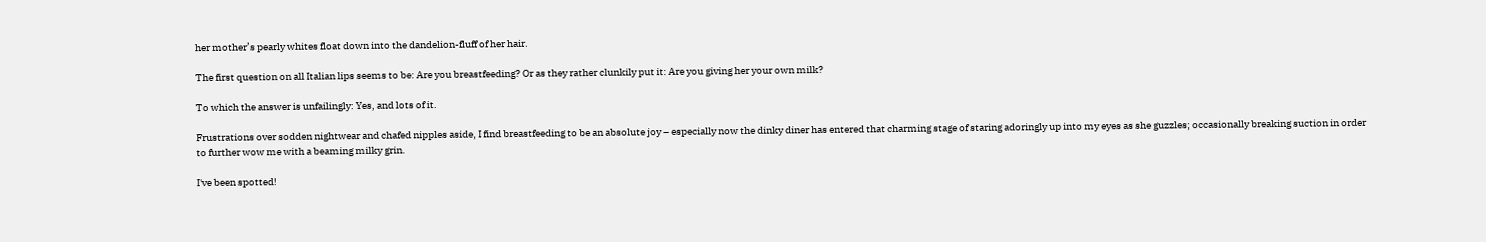her mother’s pearly whites float down into the dandelion-fluff of her hair.

The first question on all Italian lips seems to be: Are you breastfeeding? Or as they rather clunkily put it: Are you giving her your own milk?

To which the answer is unfailingly: Yes, and lots of it.

Frustrations over sodden nightwear and chafed nipples aside, I find breastfeeding to be an absolute joy – especially now the dinky diner has entered that charming stage of staring adoringly up into my eyes as she guzzles; occasionally breaking suction in order to further wow me with a beaming milky grin.

I've been spotted!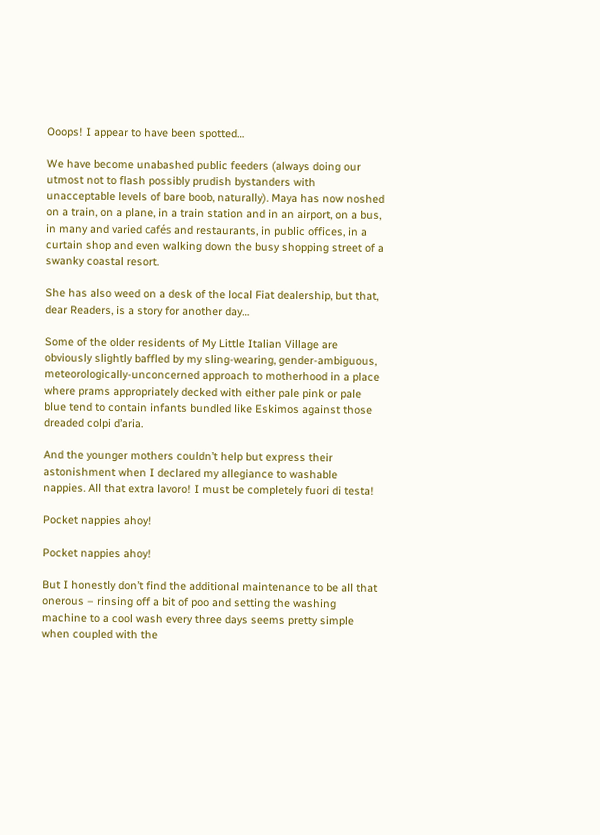Ooops! I appear to have been spotted…

We have become unabashed public feeders (always doing our utmost not to flash possibly prudish bystanders with unacceptable levels of bare boob, naturally). Maya has now noshed on a train, on a plane, in a train station and in an airport, on a bus, in many and varied cafés and restaurants, in public offices, in a curtain shop and even walking down the busy shopping street of a swanky coastal resort.

She has also weed on a desk of the local Fiat dealership, but that, dear Readers, is a story for another day…

Some of the older residents of My Little Italian Village are obviously slightly baffled by my sling-wearing, gender-ambiguous, meteorologically-unconcerned approach to motherhood in a place where prams appropriately decked with either pale pink or pale blue tend to contain infants bundled like Eskimos against those dreaded colpi d’aria.

And the younger mothers couldn’t help but express their astonishment when I declared my allegiance to washable nappies. All that extra lavoro! I must be completely fuori di testa!

Pocket nappies ahoy!

Pocket nappies ahoy!

But I honestly don’t find the additional maintenance to be all that onerous – rinsing off a bit of poo and setting the washing machine to a cool wash every three days seems pretty simple when coupled with the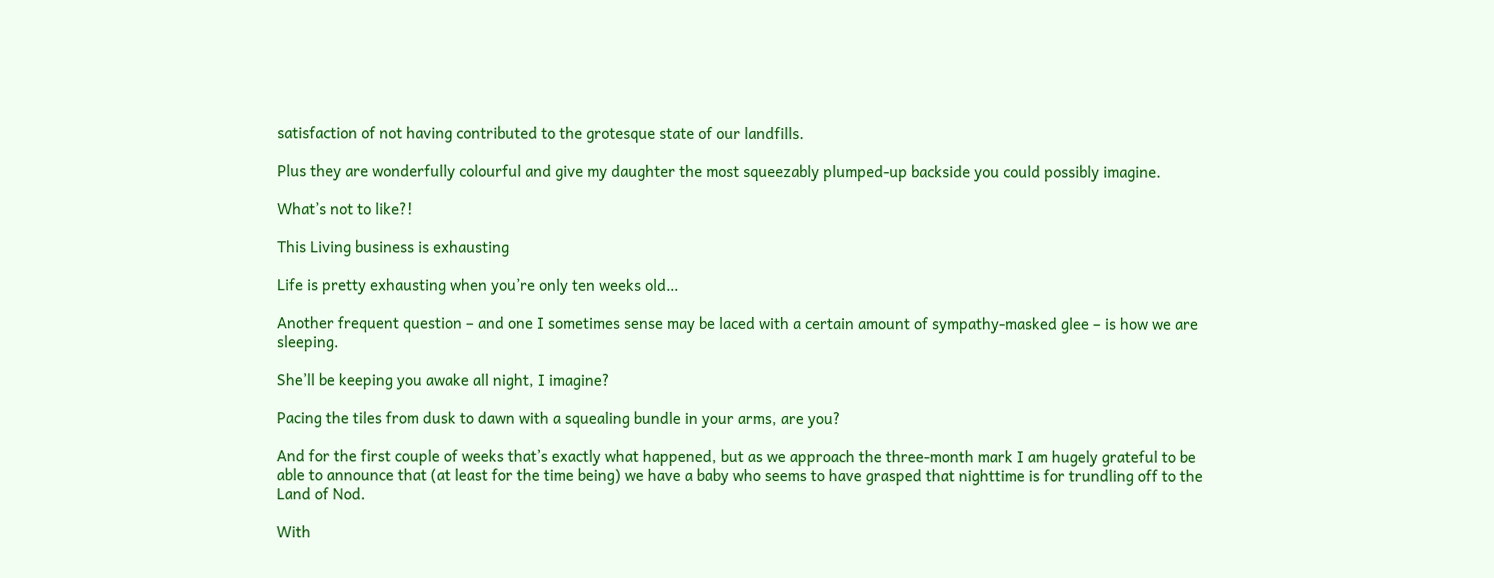satisfaction of not having contributed to the grotesque state of our landfills.

Plus they are wonderfully colourful and give my daughter the most squeezably plumped-up backside you could possibly imagine.

What’s not to like?!

This Living business is exhausting

Life is pretty exhausting when you’re only ten weeks old…

Another frequent question – and one I sometimes sense may be laced with a certain amount of sympathy-masked glee – is how we are sleeping.

She’ll be keeping you awake all night, I imagine?

Pacing the tiles from dusk to dawn with a squealing bundle in your arms, are you?

And for the first couple of weeks that’s exactly what happened, but as we approach the three-month mark I am hugely grateful to be able to announce that (at least for the time being) we have a baby who seems to have grasped that nighttime is for trundling off to the Land of Nod.

With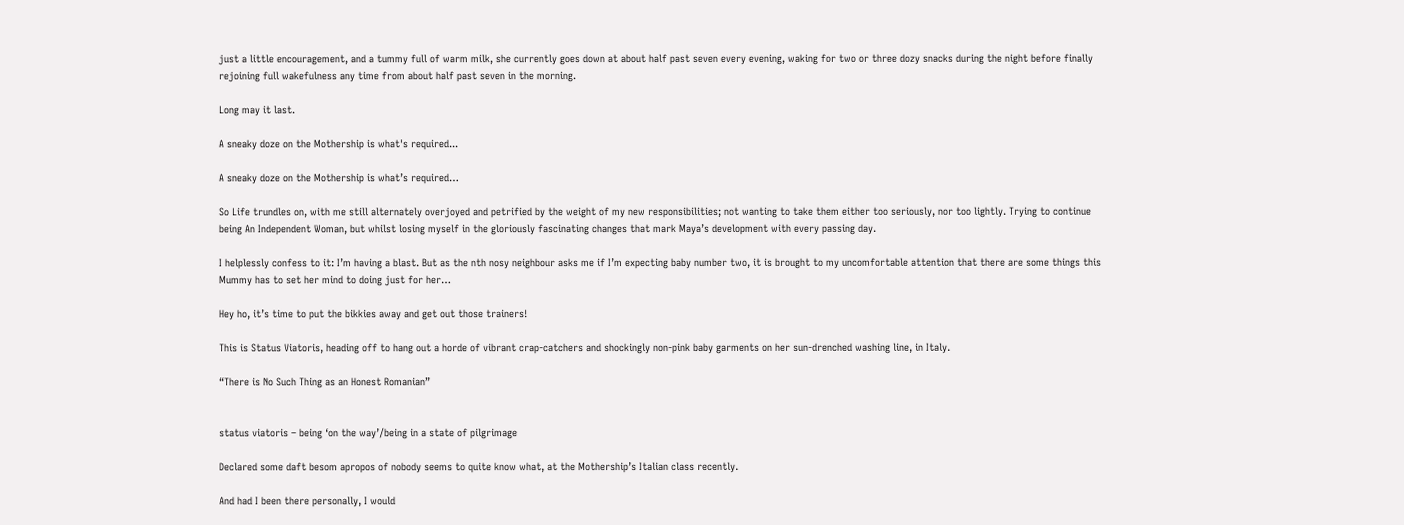just a little encouragement, and a tummy full of warm milk, she currently goes down at about half past seven every evening, waking for two or three dozy snacks during the night before finally rejoining full wakefulness any time from about half past seven in the morning.

Long may it last.

A sneaky doze on the Mothership is what's required...

A sneaky doze on the Mothership is what’s required…

So Life trundles on, with me still alternately overjoyed and petrified by the weight of my new responsibilities; not wanting to take them either too seriously, nor too lightly. Trying to continue being An Independent Woman, but whilst losing myself in the gloriously fascinating changes that mark Maya’s development with every passing day.

I helplessly confess to it: I’m having a blast. But as the nth nosy neighbour asks me if I’m expecting baby number two, it is brought to my uncomfortable attention that there are some things this Mummy has to set her mind to doing just for her…

Hey ho, it’s time to put the bikkies away and get out those trainers!

This is Status Viatoris, heading off to hang out a horde of vibrant crap-catchers and shockingly non-pink baby garments on her sun-drenched washing line, in Italy.

“There is No Such Thing as an Honest Romanian”


status viatoris – being ‘on the way’/being in a state of pilgrimage

Declared some daft besom apropos of nobody seems to quite know what, at the Mothership’s Italian class recently.

And had I been there personally, I would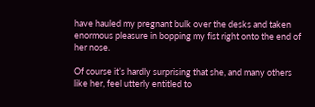have hauled my pregnant bulk over the desks and taken enormous pleasure in bopping my fist right onto the end of her nose.

Of course it’s hardly surprising that she, and many others like her, feel utterly entitled to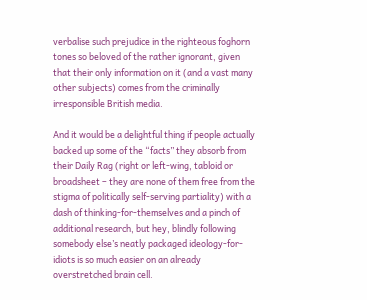verbalise such prejudice in the righteous foghorn tones so beloved of the rather ignorant, given that their only information on it (and a vast many other subjects) comes from the criminally irresponsible British media.

And it would be a delightful thing if people actually backed up some of the “facts” they absorb from their Daily Rag (right or left-wing, tabloid or broadsheet – they are none of them free from the stigma of politically self-serving partiality) with a dash of thinking-for-themselves and a pinch of additional research, but hey, blindly following somebody else’s neatly packaged ideology-for-idiots is so much easier on an already overstretched brain cell.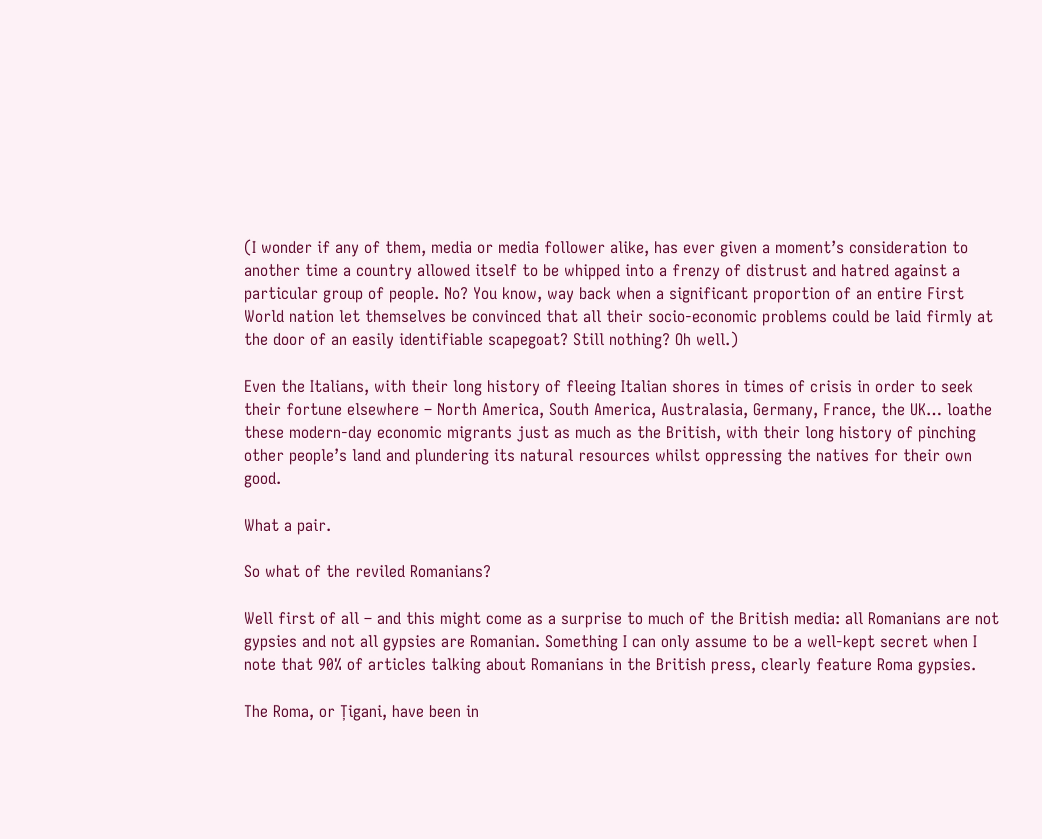(I wonder if any of them, media or media follower alike, has ever given a moment’s consideration to another time a country allowed itself to be whipped into a frenzy of distrust and hatred against a particular group of people. No? You know, way back when a significant proportion of an entire First World nation let themselves be convinced that all their socio-economic problems could be laid firmly at the door of an easily identifiable scapegoat? Still nothing? Oh well.)

Even the Italians, with their long history of fleeing Italian shores in times of crisis in order to seek their fortune elsewhere – North America, South America, Australasia, Germany, France, the UK… loathe these modern-day economic migrants just as much as the British, with their long history of pinching other people’s land and plundering its natural resources whilst oppressing the natives for their own good.

What a pair.

So what of the reviled Romanians?

Well first of all – and this might come as a surprise to much of the British media: all Romanians are not gypsies and not all gypsies are Romanian. Something I can only assume to be a well-kept secret when I note that 90% of articles talking about Romanians in the British press, clearly feature Roma gypsies.

The Roma, or Țigani, have been in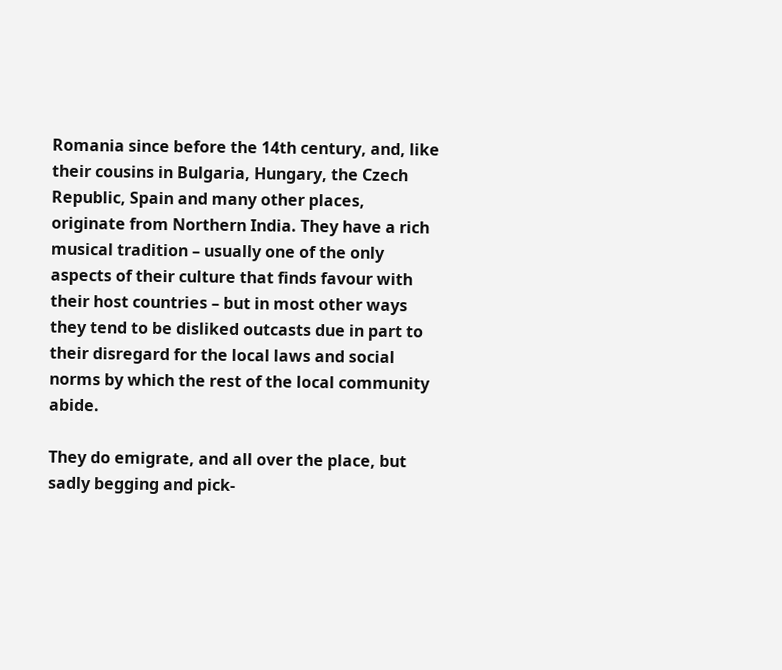Romania since before the 14th century, and, like their cousins in Bulgaria, Hungary, the Czech Republic, Spain and many other places, originate from Northern India. They have a rich musical tradition – usually one of the only aspects of their culture that finds favour with their host countries – but in most other ways they tend to be disliked outcasts due in part to their disregard for the local laws and social norms by which the rest of the local community abide.

They do emigrate, and all over the place, but sadly begging and pick-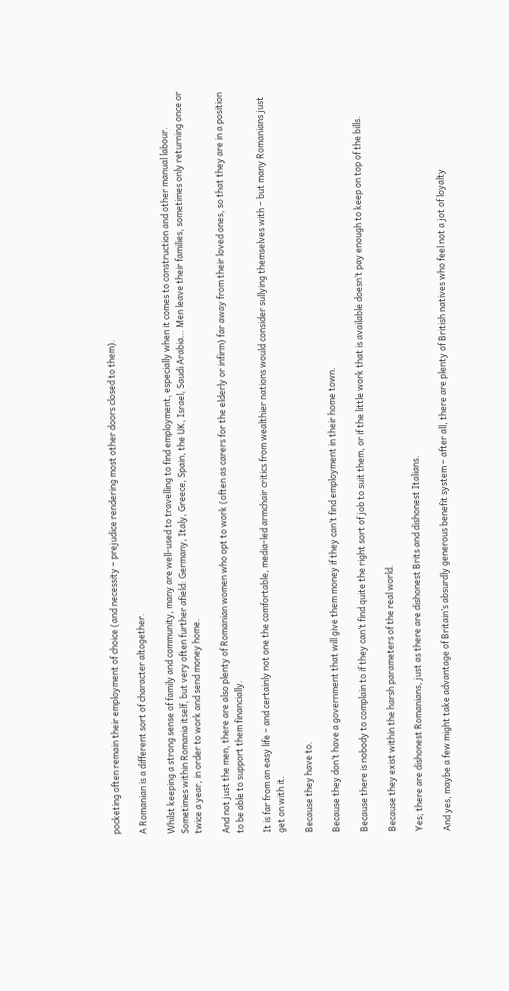pocketing often remain their employment of choice (and necessity – prejudice rendering most other doors closed to them).

A Romanian is a different sort of character altogether.

Whilst keeping a strong sense of family and community, many are well-used to travelling to find employment, especially when it comes to construction and other manual labour. Sometimes within Romania itself, but very often further afield: Germany, Italy, Greece, Spain, the UK, Israel, Saudi Arabia… Men leave their families, sometimes only returning once or twice a year, in order to work and send money home.

And not just the men, there are also plenty of Romanian women who opt to work (often as carers for the elderly or infirm) far away from their loved ones, so that they are in a position to be able to support them financially.

It is far from an easy life – and certainly not one the comfortable, media-led armchair critics from wealthier nations would consider sullying themselves with – but many Romanians just get on with it.

Because they have to.

Because they don’t have a government that will give them money if they can’t find employment in their home town.

Because there is nobody to complain to if they can’t find quite the right sort of job to suit them, or if the little work that is available doesn’t pay enough to keep on top of the bills.

Because they exist within the harsh parameters of the real world.

Yes; there are dishonest Romanians, just as there are dishonest Brits and dishonest Italians.

And yes, maybe a few might take advantage of Britain’s absurdly generous benefit system – after all, there are plenty of British natives who feel not a jot of loyalty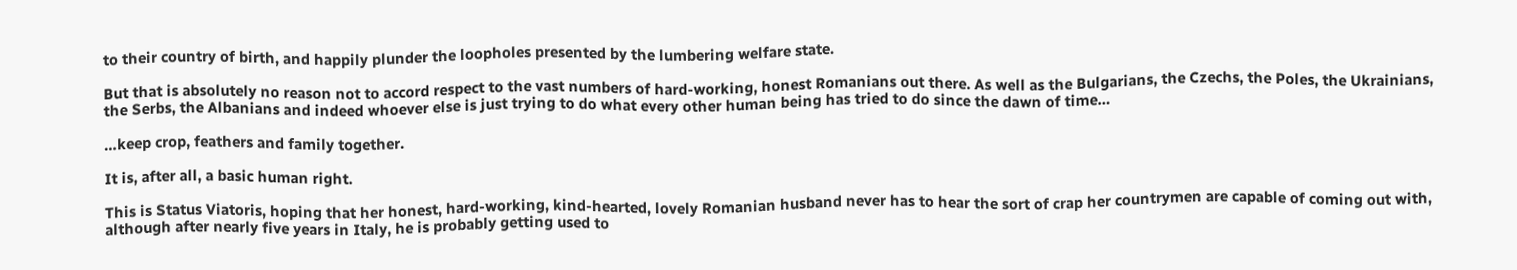to their country of birth, and happily plunder the loopholes presented by the lumbering welfare state.

But that is absolutely no reason not to accord respect to the vast numbers of hard-working, honest Romanians out there. As well as the Bulgarians, the Czechs, the Poles, the Ukrainians, the Serbs, the Albanians and indeed whoever else is just trying to do what every other human being has tried to do since the dawn of time…

…keep crop, feathers and family together.

It is, after all, a basic human right.

This is Status Viatoris, hoping that her honest, hard-working, kind-hearted, lovely Romanian husband never has to hear the sort of crap her countrymen are capable of coming out with, although after nearly five years in Italy, he is probably getting used to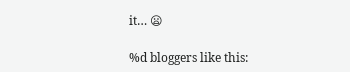it… 😦

%d bloggers like this: